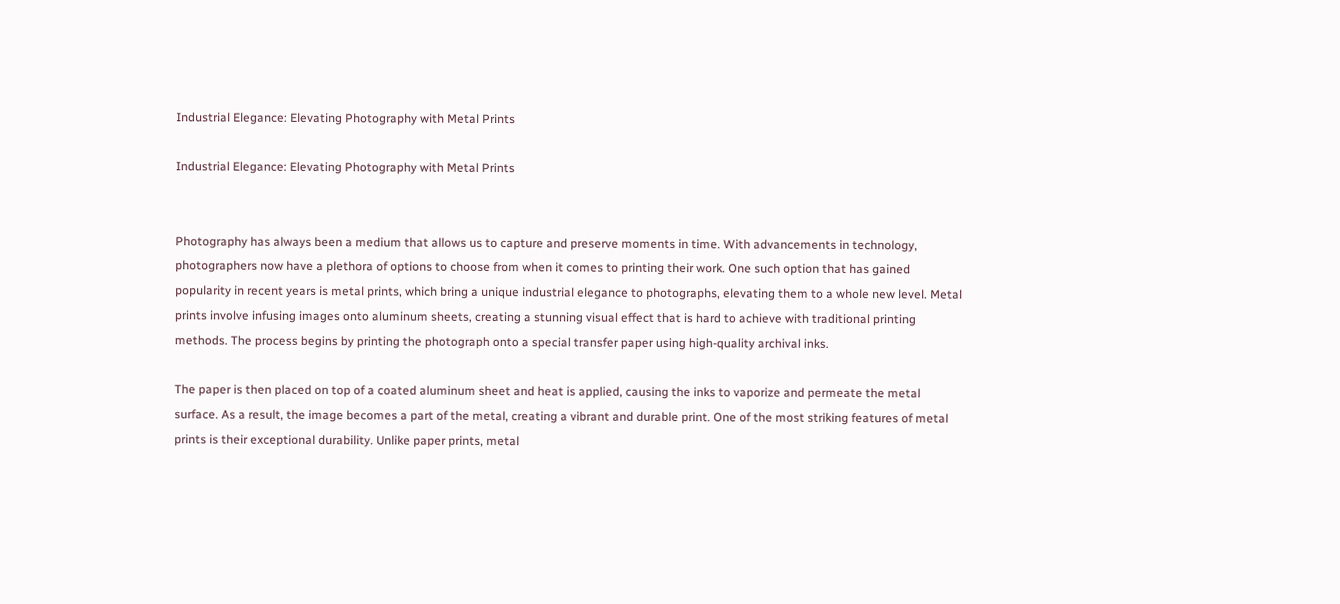Industrial Elegance: Elevating Photography with Metal Prints

Industrial Elegance: Elevating Photography with Metal Prints


Photography has always been a medium that allows us to capture and preserve moments in time. With advancements in technology, photographers now have a plethora of options to choose from when it comes to printing their work. One such option that has gained popularity in recent years is metal prints, which bring a unique industrial elegance to photographs, elevating them to a whole new level. Metal prints involve infusing images onto aluminum sheets, creating a stunning visual effect that is hard to achieve with traditional printing methods. The process begins by printing the photograph onto a special transfer paper using high-quality archival inks.

The paper is then placed on top of a coated aluminum sheet and heat is applied, causing the inks to vaporize and permeate the metal surface. As a result, the image becomes a part of the metal, creating a vibrant and durable print. One of the most striking features of metal prints is their exceptional durability. Unlike paper prints, metal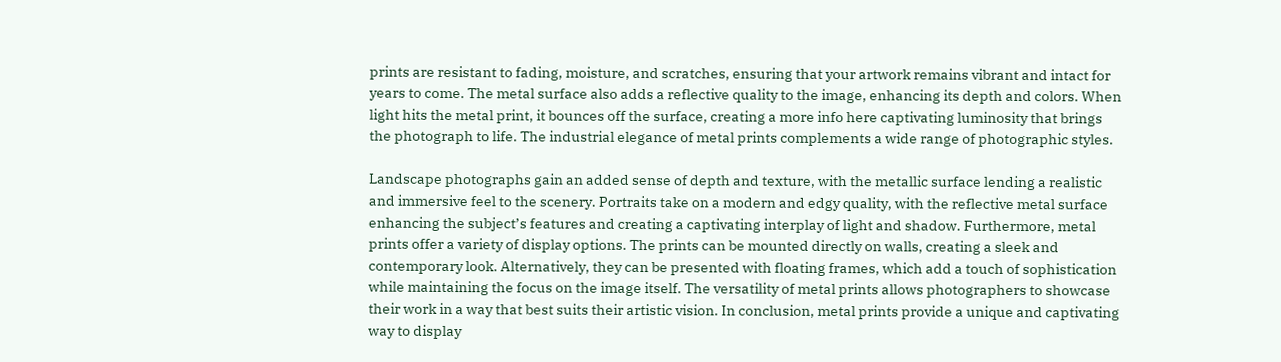prints are resistant to fading, moisture, and scratches, ensuring that your artwork remains vibrant and intact for years to come. The metal surface also adds a reflective quality to the image, enhancing its depth and colors. When light hits the metal print, it bounces off the surface, creating a more info here captivating luminosity that brings the photograph to life. The industrial elegance of metal prints complements a wide range of photographic styles.

Landscape photographs gain an added sense of depth and texture, with the metallic surface lending a realistic and immersive feel to the scenery. Portraits take on a modern and edgy quality, with the reflective metal surface enhancing the subject’s features and creating a captivating interplay of light and shadow. Furthermore, metal prints offer a variety of display options. The prints can be mounted directly on walls, creating a sleek and contemporary look. Alternatively, they can be presented with floating frames, which add a touch of sophistication while maintaining the focus on the image itself. The versatility of metal prints allows photographers to showcase their work in a way that best suits their artistic vision. In conclusion, metal prints provide a unique and captivating way to display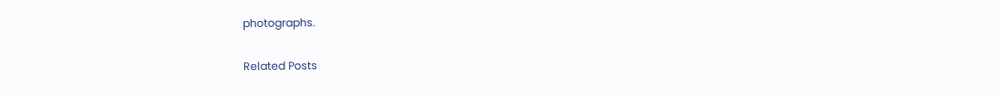photographs.

Related Posts